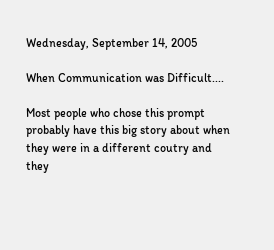Wednesday, September 14, 2005

When Communication was Difficult....

Most people who chose this prompt probably have this big story about when they were in a different coutry and they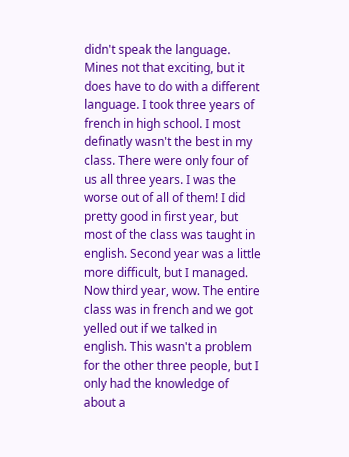didn't speak the language. Mines not that exciting, but it does have to do with a different language. I took three years of french in high school. I most definatly wasn't the best in my class. There were only four of us all three years. I was the worse out of all of them! I did pretty good in first year, but most of the class was taught in english. Second year was a little more difficult, but I managed. Now third year, wow. The entire class was in french and we got yelled out if we talked in english. This wasn't a problem for the other three people, but I only had the knowledge of about a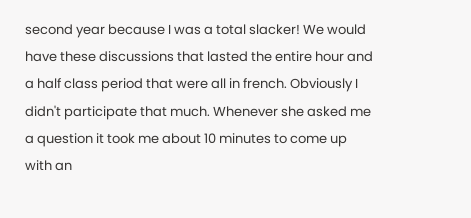second year because I was a total slacker! We would have these discussions that lasted the entire hour and a half class period that were all in french. Obviously I didn't participate that much. Whenever she asked me a question it took me about 10 minutes to come up with an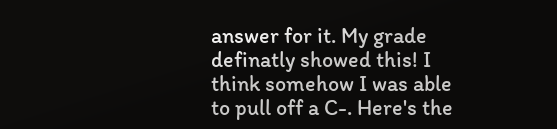answer for it. My grade definatly showed this! I think somehow I was able to pull off a C-. Here's the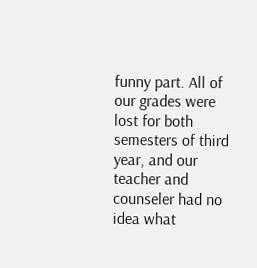funny part. All of our grades were lost for both semesters of third year, and our teacher and counseler had no idea what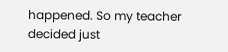happened. So my teacher decided just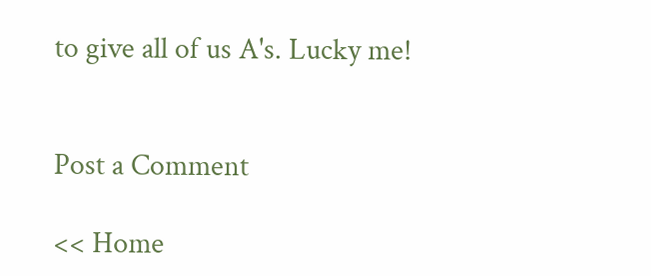to give all of us A's. Lucky me!


Post a Comment

<< Home